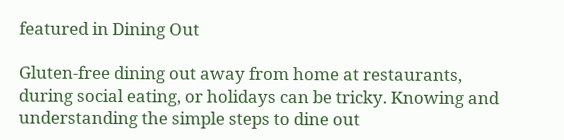featured in Dining Out

Gluten-free dining out away from home at restaurants, during social eating, or holidays can be tricky. Knowing and understanding the simple steps to dine out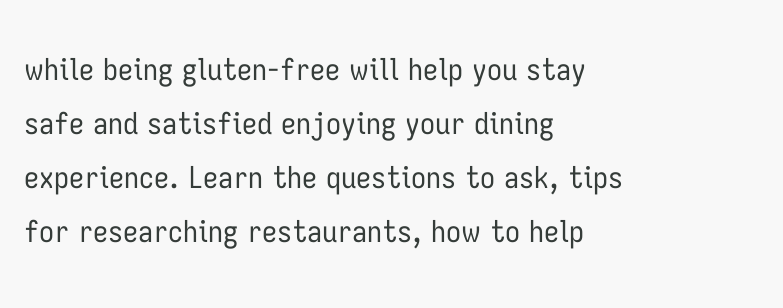while being gluten-free will help you stay safe and satisfied enjoying your dining experience. Learn the questions to ask, tips for researching restaurants, how to help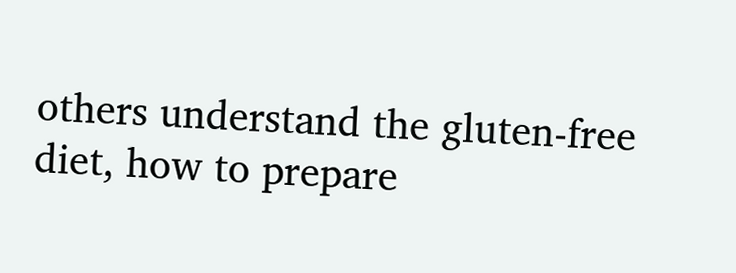others understand the gluten-free diet, how to prepare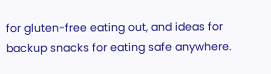for gluten-free eating out, and ideas for backup snacks for eating safe anywhere.